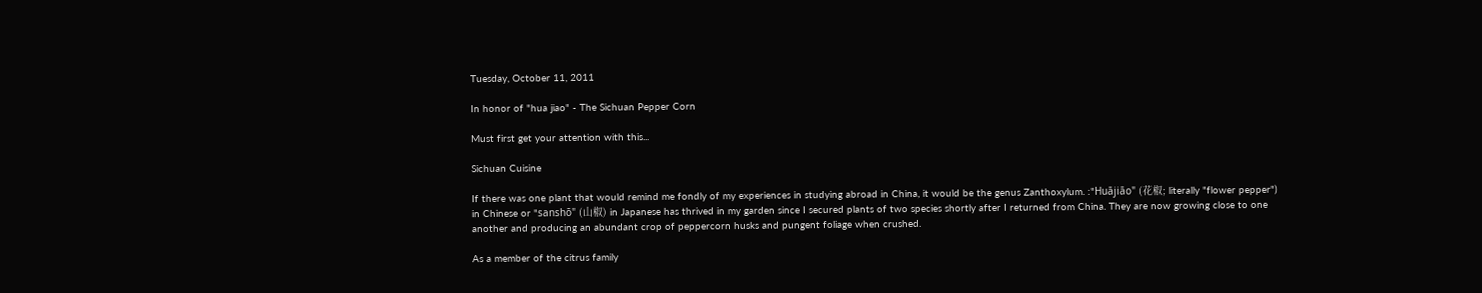Tuesday, October 11, 2011

In honor of "hua jiao" - The Sichuan Pepper Corn

Must first get your attention with this...

Sichuan Cuisine

If there was one plant that would remind me fondly of my experiences in studying abroad in China, it would be the genus Zanthoxylum. :"Huājiāo" (花椒; literally "flower pepper") in Chinese or "sanshō" (山椒) in Japanese has thrived in my garden since I secured plants of two species shortly after I returned from China. They are now growing close to one another and producing an abundant crop of peppercorn husks and pungent foliage when crushed.

As a member of the citrus family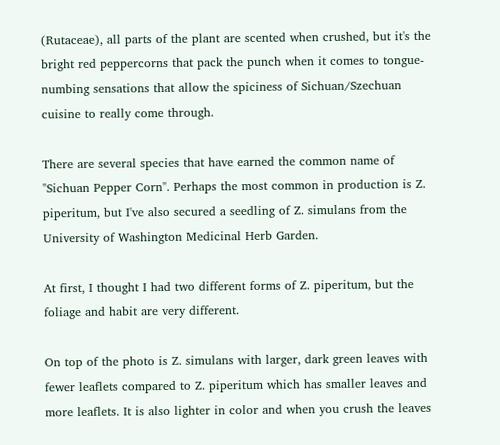(Rutaceae), all parts of the plant are scented when crushed, but it's the bright red peppercorns that pack the punch when it comes to tongue-numbing sensations that allow the spiciness of Sichuan/Szechuan cuisine to really come through.

There are several species that have earned the common name of "Sichuan Pepper Corn". Perhaps the most common in production is Z. piperitum, but I've also secured a seedling of Z. simulans from the University of Washington Medicinal Herb Garden.

At first, I thought I had two different forms of Z. piperitum, but the foliage and habit are very different.

On top of the photo is Z. simulans with larger, dark green leaves with fewer leaflets compared to Z. piperitum which has smaller leaves and more leaflets. It is also lighter in color and when you crush the leaves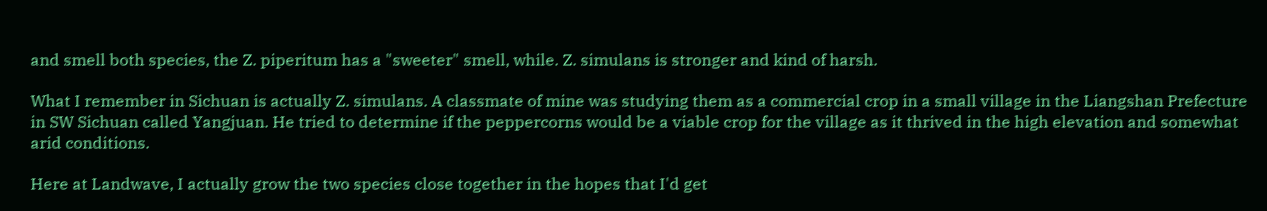and smell both species, the Z. piperitum has a "sweeter" smell, while. Z. simulans is stronger and kind of harsh.

What I remember in Sichuan is actually Z. simulans. A classmate of mine was studying them as a commercial crop in a small village in the Liangshan Prefecture in SW Sichuan called Yangjuan. He tried to determine if the peppercorns would be a viable crop for the village as it thrived in the high elevation and somewhat arid conditions.

Here at Landwave, I actually grow the two species close together in the hopes that I'd get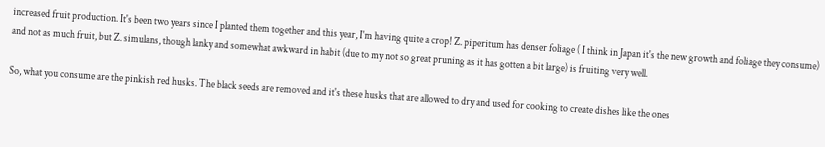increased fruit production. It's been two years since I planted them together and this year, I'm having quite a crop! Z. piperitum has denser foliage ( I think in Japan it's the new growth and foliage they consume) and not as much fruit, but Z. simulans, though lanky and somewhat awkward in habit (due to my not so great pruning as it has gotten a bit large) is fruiting very well.

So, what you consume are the pinkish red husks. The black seeds are removed and it's these husks that are allowed to dry and used for cooking to create dishes like the ones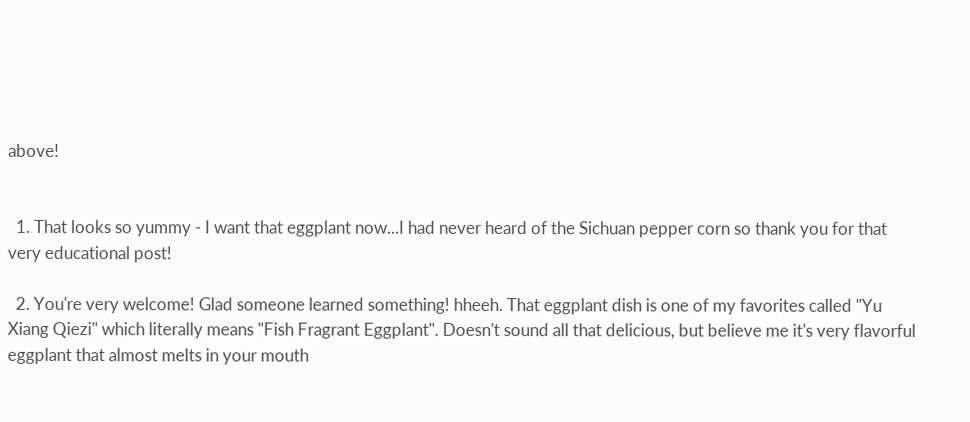above!


  1. That looks so yummy - I want that eggplant now...I had never heard of the Sichuan pepper corn so thank you for that very educational post!

  2. You're very welcome! Glad someone learned something! hheeh. That eggplant dish is one of my favorites called "Yu Xiang Qiezi" which literally means "Fish Fragrant Eggplant". Doesn't sound all that delicious, but believe me it's very flavorful eggplant that almost melts in your mouth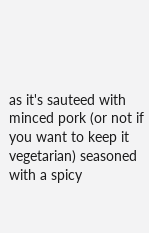as it's sauteed with minced pork (or not if you want to keep it vegetarian) seasoned with a spicy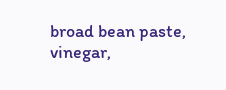broad bean paste, vinegar,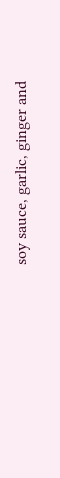soy sauce, garlic, ginger and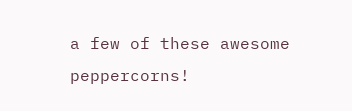a few of these awesome peppercorns!